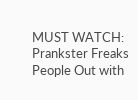MUST WATCH: Prankster Freaks People Out with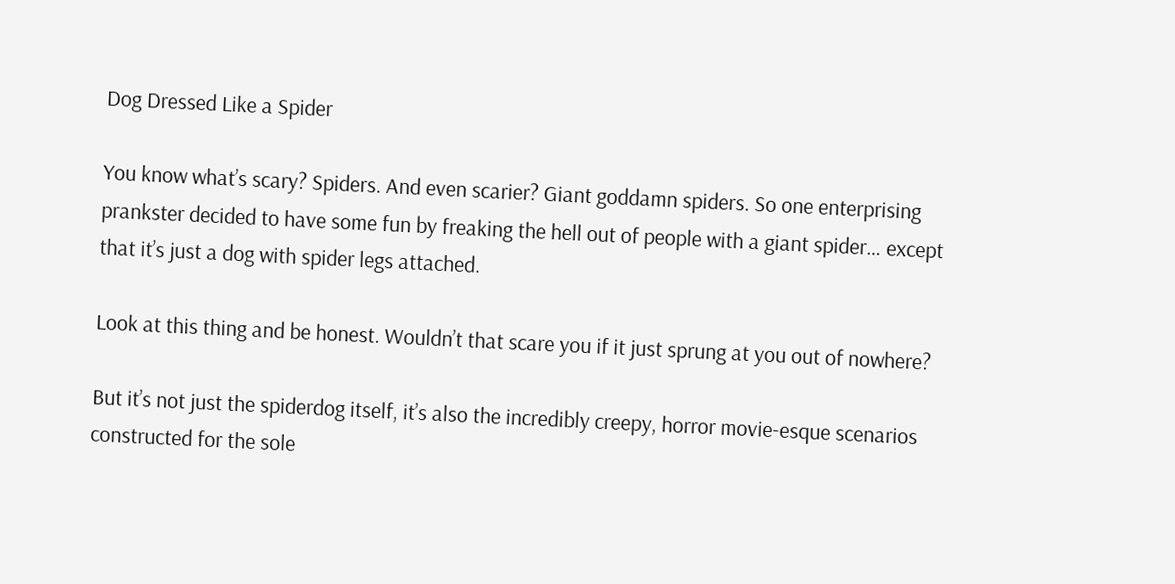Dog Dressed Like a Spider

You know what’s scary? Spiders. And even scarier? Giant goddamn spiders. So one enterprising prankster decided to have some fun by freaking the hell out of people with a giant spider… except that it’s just a dog with spider legs attached.

Look at this thing and be honest. Wouldn’t that scare you if it just sprung at you out of nowhere?

But it’s not just the spiderdog itself, it’s also the incredibly creepy, horror movie-esque scenarios constructed for the sole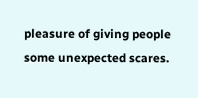pleasure of giving people some unexpected scares.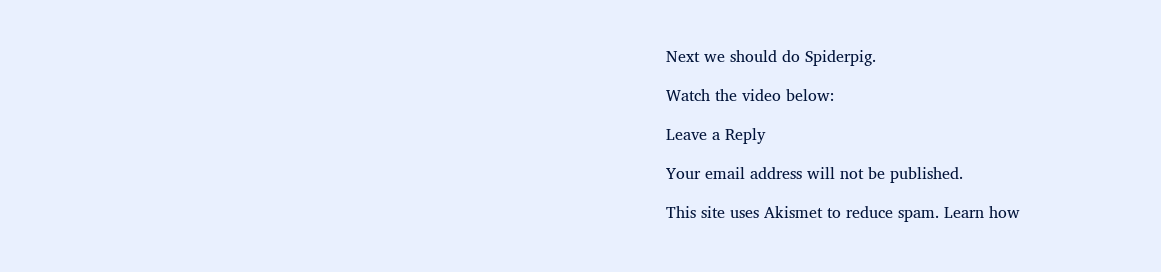Next we should do Spiderpig.

Watch the video below:

Leave a Reply

Your email address will not be published.

This site uses Akismet to reduce spam. Learn how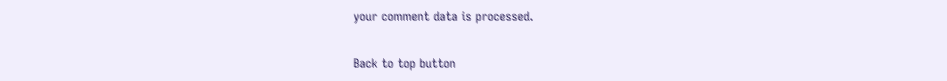your comment data is processed.

Back to top button